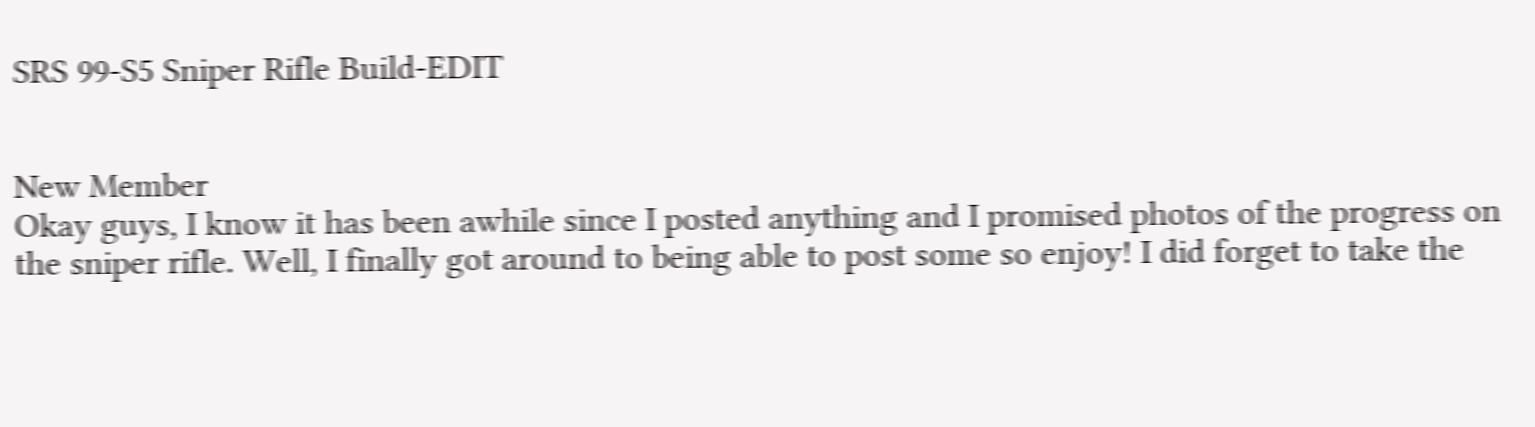SRS 99-S5 Sniper Rifle Build-EDIT


New Member
Okay guys, I know it has been awhile since I posted anything and I promised photos of the progress on the sniper rifle. Well, I finally got around to being able to post some so enjoy! I did forget to take the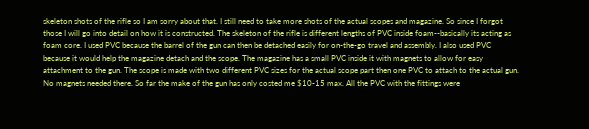skeleton shots of the rifle so I am sorry about that. I still need to take more shots of the actual scopes and magazine. So since I forgot those I will go into detail on how it is constructed. The skeleton of the rifle is different lengths of PVC inside foam--basically its acting as foam core. I used PVC because the barrel of the gun can then be detached easily for on-the-go travel and assembly. I also used PVC because it would help the magazine detach and the scope. The magazine has a small PVC inside it with magnets to allow for easy attachment to the gun. The scope is made with two different PVC sizes for the actual scope part then one PVC to attach to the actual gun. No magnets needed there. So far the make of the gun has only costed me $10-15 max. All the PVC with the fittings were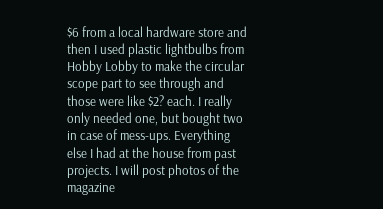$6 from a local hardware store and then I used plastic lightbulbs from Hobby Lobby to make the circular scope part to see through and those were like $2? each. I really only needed one, but bought two in case of mess-ups. Everything else I had at the house from past projects. I will post photos of the magazine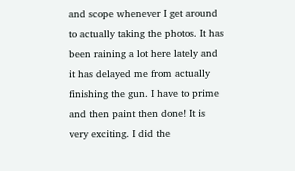and scope whenever I get around to actually taking the photos. It has been raining a lot here lately and it has delayed me from actually finishing the gun. I have to prime and then paint then done! It is very exciting. I did the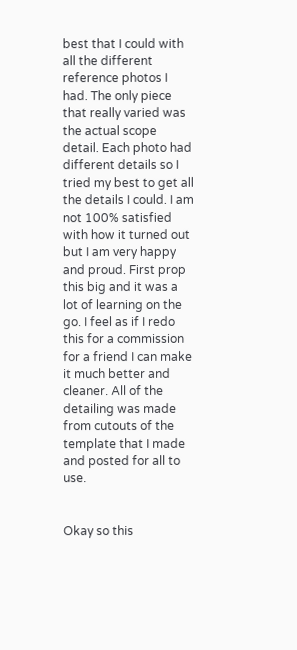best that I could with all the different reference photos I had. The only piece that really varied was the actual scope detail. Each photo had different details so I tried my best to get all the details I could. I am not 100% satisfied with how it turned out but I am very happy and proud. First prop this big and it was a lot of learning on the go. I feel as if I redo this for a commission for a friend I can make it much better and cleaner. All of the detailing was made from cutouts of the template that I made and posted for all to use.


Okay so this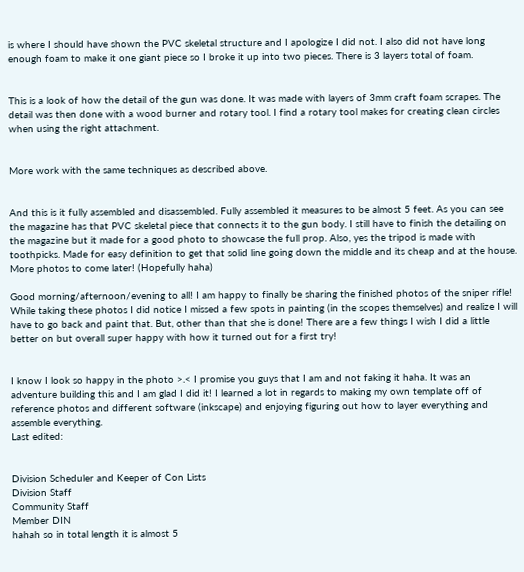is where I should have shown the PVC skeletal structure and I apologize I did not. I also did not have long enough foam to make it one giant piece so I broke it up into two pieces. There is 3 layers total of foam.


This is a look of how the detail of the gun was done. It was made with layers of 3mm craft foam scrapes. The detail was then done with a wood burner and rotary tool. I find a rotary tool makes for creating clean circles when using the right attachment.


More work with the same techniques as described above.


And this is it fully assembled and disassembled. Fully assembled it measures to be almost 5 feet. As you can see the magazine has that PVC skeletal piece that connects it to the gun body. I still have to finish the detailing on the magazine but it made for a good photo to showcase the full prop. Also, yes the tripod is made with toothpicks. Made for easy definition to get that solid line going down the middle and its cheap and at the house. More photos to come later! (Hopefully haha)

Good morning/afternoon/evening to all! I am happy to finally be sharing the finished photos of the sniper rifle! While taking these photos I did notice I missed a few spots in painting (in the scopes themselves) and realize I will have to go back and paint that. But, other than that she is done! There are a few things I wish I did a little better on but overall super happy with how it turned out for a first try!


I know I look so happy in the photo >.< I promise you guys that I am and not faking it haha. It was an adventure building this and I am glad I did it! I learned a lot in regards to making my own template off of reference photos and different software (inkscape) and enjoying figuring out how to layer everything and assemble everything.
Last edited:


Division Scheduler and Keeper of Con Lists
Division Staff
Community Staff
Member DIN
hahah so in total length it is almost 5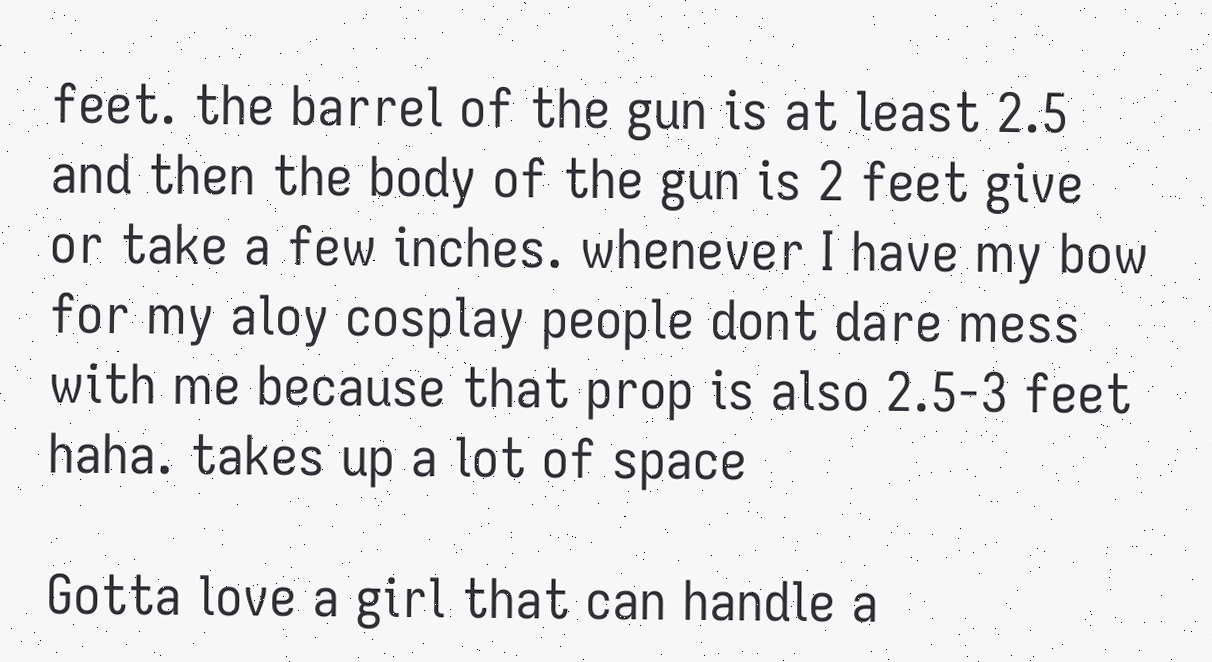feet. the barrel of the gun is at least 2.5 and then the body of the gun is 2 feet give or take a few inches. whenever I have my bow for my aloy cosplay people dont dare mess with me because that prop is also 2.5-3 feet haha. takes up a lot of space

Gotta love a girl that can handle a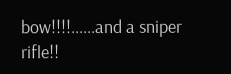bow!!!!......and a sniper rifle!!